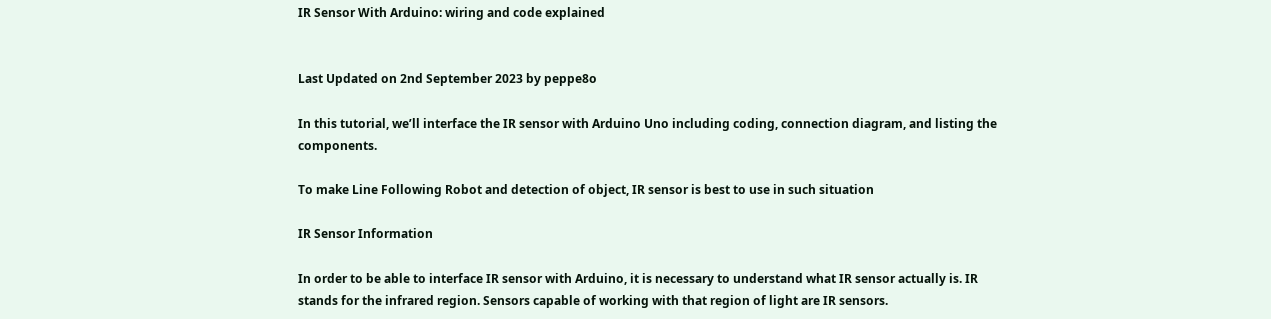IR Sensor With Arduino: wiring and code explained


Last Updated on 2nd September 2023 by peppe8o

In this tutorial, we’ll interface the IR sensor with Arduino Uno including coding, connection diagram, and listing the components.

To make Line Following Robot and detection of object, IR sensor is best to use in such situation

IR Sensor Information

In order to be able to interface IR sensor with Arduino, it is necessary to understand what IR sensor actually is. IR stands for the infrared region. Sensors capable of working with that region of light are IR sensors.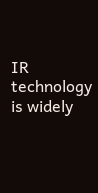IR technology is widely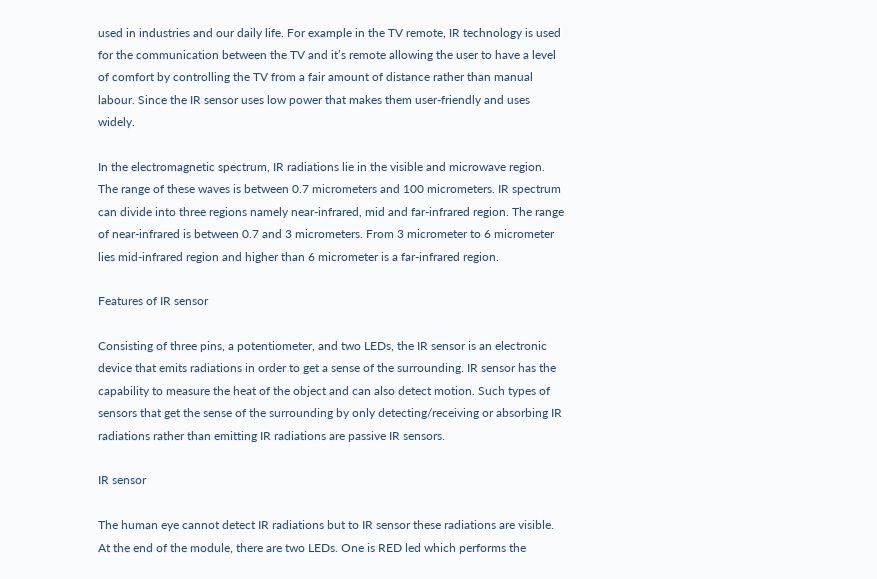used in industries and our daily life. For example in the TV remote, IR technology is used for the communication between the TV and it’s remote allowing the user to have a level of comfort by controlling the TV from a fair amount of distance rather than manual labour. Since the IR sensor uses low power that makes them user-friendly and uses widely.

In the electromagnetic spectrum, IR radiations lie in the visible and microwave region. The range of these waves is between 0.7 micrometers and 100 micrometers. IR spectrum can divide into three regions namely near-infrared, mid and far-infrared region. The range of near-infrared is between 0.7 and 3 micrometers. From 3 micrometer to 6 micrometer lies mid-infrared region and higher than 6 micrometer is a far-infrared region.

Features of IR sensor

Consisting of three pins, a potentiometer, and two LEDs, the IR sensor is an electronic device that emits radiations in order to get a sense of the surrounding. IR sensor has the capability to measure the heat of the object and can also detect motion. Such types of sensors that get the sense of the surrounding by only detecting/receiving or absorbing IR radiations rather than emitting IR radiations are passive IR sensors.

IR sensor

The human eye cannot detect IR radiations but to IR sensor these radiations are visible. At the end of the module, there are two LEDs. One is RED led which performs the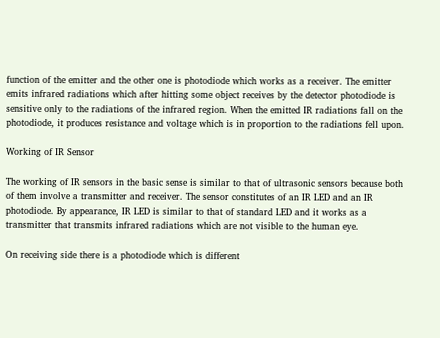function of the emitter and the other one is photodiode which works as a receiver. The emitter emits infrared radiations which after hitting some object receives by the detector photodiode is sensitive only to the radiations of the infrared region. When the emitted IR radiations fall on the photodiode, it produces resistance and voltage which is in proportion to the radiations fell upon.

Working of IR Sensor

The working of IR sensors in the basic sense is similar to that of ultrasonic sensors because both of them involve a transmitter and receiver. The sensor constitutes of an IR LED and an IR photodiode. By appearance, IR LED is similar to that of standard LED and it works as a transmitter that transmits infrared radiations which are not visible to the human eye.

On receiving side there is a photodiode which is different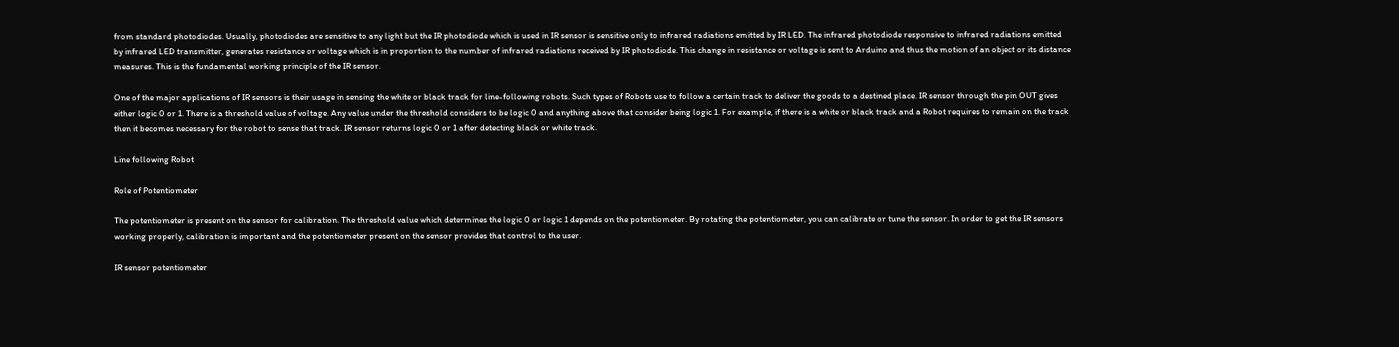from standard photodiodes. Usually, photodiodes are sensitive to any light but the IR photodiode which is used in IR sensor is sensitive only to infrared radiations emitted by IR LED. The infrared photodiode responsive to infrared radiations emitted by infrared LED transmitter, generates resistance or voltage which is in proportion to the number of infrared radiations received by IR photodiode. This change in resistance or voltage is sent to Arduino and thus the motion of an object or its distance measures. This is the fundamental working principle of the IR sensor.

One of the major applications of IR sensors is their usage in sensing the white or black track for line-following robots. Such types of Robots use to follow a certain track to deliver the goods to a destined place. IR sensor through the pin OUT gives either logic 0 or 1. There is a threshold value of voltage. Any value under the threshold considers to be logic 0 and anything above that consider being logic 1. For example, if there is a white or black track and a Robot requires to remain on the track then it becomes necessary for the robot to sense that track. IR sensor returns logic 0 or 1 after detecting black or white track.

Line following Robot

Role of Potentiometer

The potentiometer is present on the sensor for calibration. The threshold value which determines the logic 0 or logic 1 depends on the potentiometer. By rotating the potentiometer, you can calibrate or tune the sensor. In order to get the IR sensors working properly, calibration is important and the potentiometer present on the sensor provides that control to the user.

IR sensor potentiometer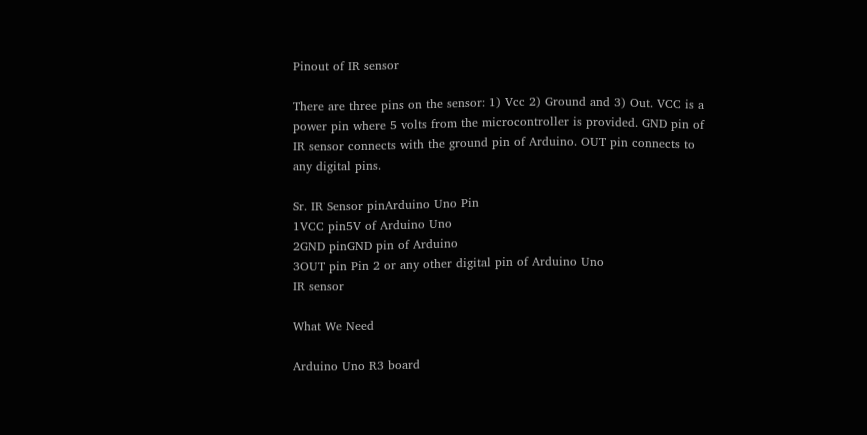Pinout of IR sensor

There are three pins on the sensor: 1) Vcc 2) Ground and 3) Out. VCC is a power pin where 5 volts from the microcontroller is provided. GND pin of IR sensor connects with the ground pin of Arduino. OUT pin connects to any digital pins.

Sr. IR Sensor pinArduino Uno Pin
1VCC pin5V of Arduino Uno
2GND pinGND pin of Arduino
3OUT pin Pin 2 or any other digital pin of Arduino Uno
IR sensor

What We Need

Arduino Uno R3 board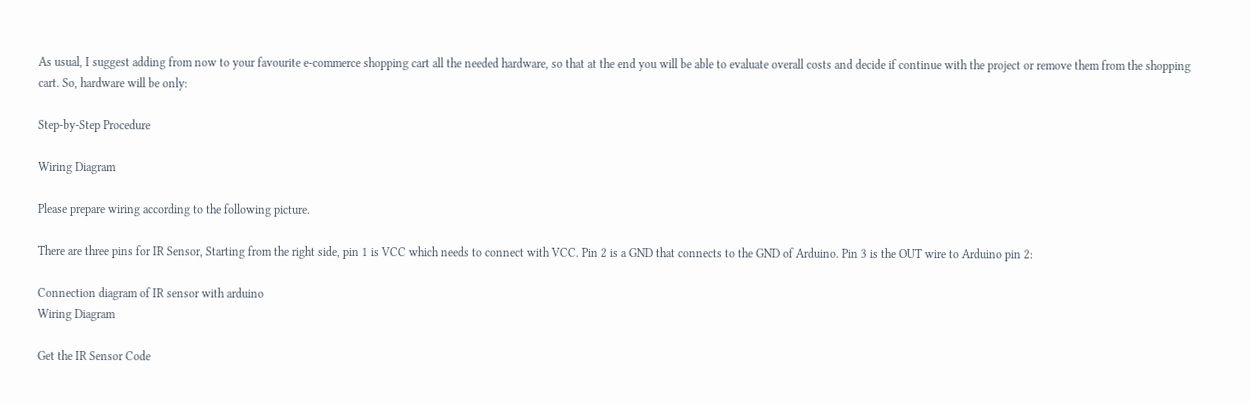As usual, I suggest adding from now to your favourite e-commerce shopping cart all the needed hardware, so that at the end you will be able to evaluate overall costs and decide if continue with the project or remove them from the shopping cart. So, hardware will be only:

Step-by-Step Procedure

Wiring Diagram

Please prepare wiring according to the following picture.

There are three pins for IR Sensor, Starting from the right side, pin 1 is VCC which needs to connect with VCC. Pin 2 is a GND that connects to the GND of Arduino. Pin 3 is the OUT wire to Arduino pin 2:

Connection diagram of IR sensor with arduino
Wiring Diagram

Get the IR Sensor Code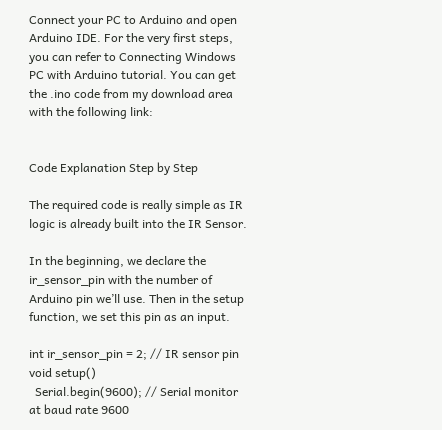Connect your PC to Arduino and open Arduino IDE. For the very first steps, you can refer to Connecting Windows PC with Arduino tutorial. You can get the .ino code from my download area with the following link:


Code Explanation Step by Step

The required code is really simple as IR logic is already built into the IR Sensor.

In the beginning, we declare the ir_sensor_pin with the number of Arduino pin we’ll use. Then in the setup function, we set this pin as an input.

int ir_sensor_pin = 2; // IR sensor pin
void setup()
  Serial.begin(9600); // Serial monitor at baud rate 9600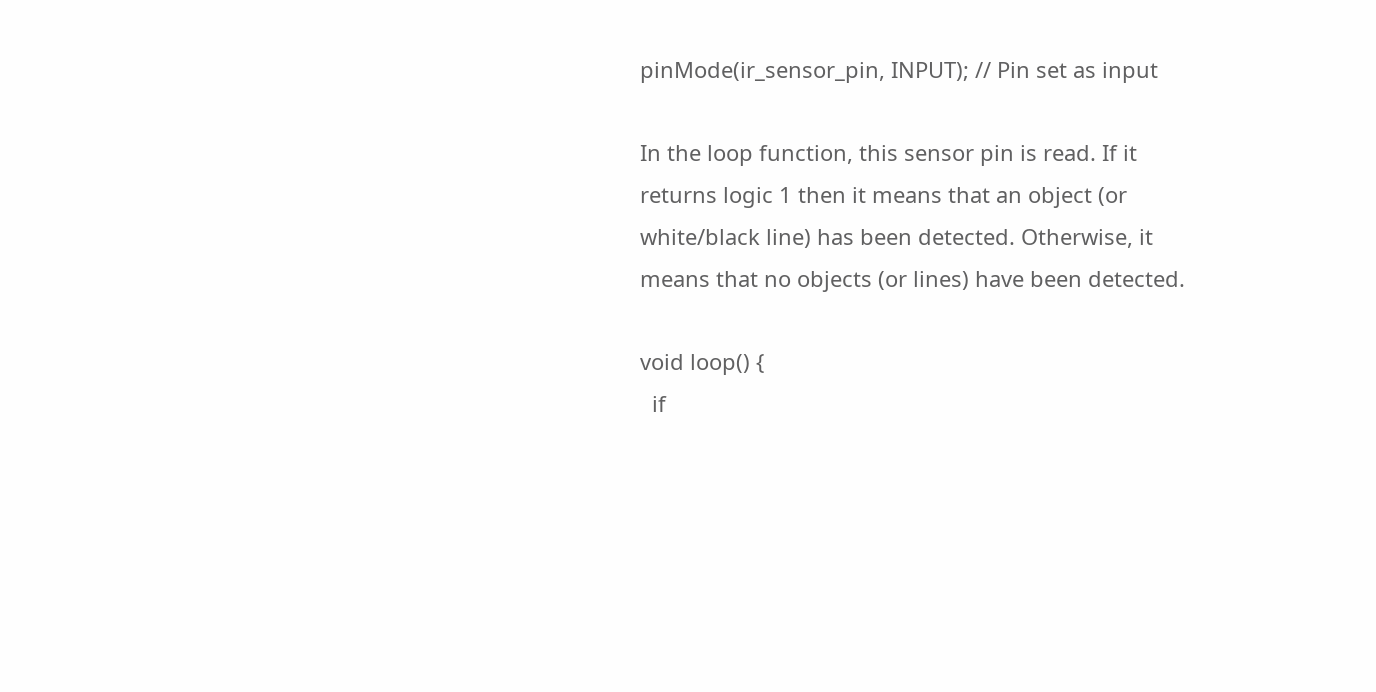pinMode(ir_sensor_pin, INPUT); // Pin set as input

In the loop function, this sensor pin is read. If it returns logic 1 then it means that an object (or white/black line) has been detected. Otherwise, it means that no objects (or lines) have been detected.

void loop() {
  if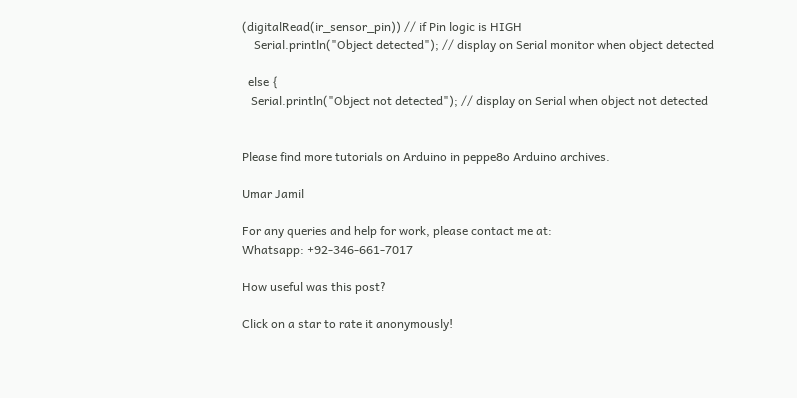(digitalRead(ir_sensor_pin)) // if Pin logic is HIGH
    Serial.println("Object detected"); // display on Serial monitor when object detected

  else {
   Serial.println("Object not detected"); // display on Serial when object not detected


Please find more tutorials on Arduino in peppe8o Arduino archives.

Umar Jamil

For any queries and help for work, please contact me at:
Whatsapp: +92-346-661-7017

How useful was this post?

Click on a star to rate it anonymously!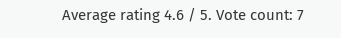Average rating 4.6 / 5. Vote count: 7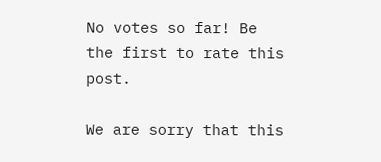No votes so far! Be the first to rate this post.

We are sorry that this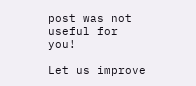post was not useful for you!

Let us improve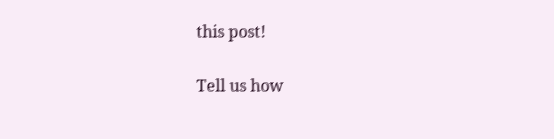this post!

Tell us how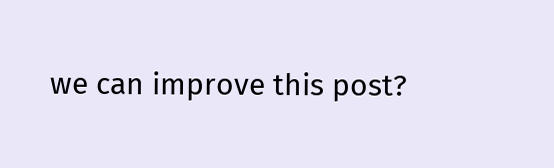we can improve this post?